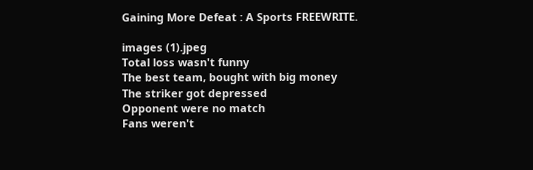Gaining More Defeat : A Sports FREEWRITE.

images (1).jpeg
Total loss wasn't funny
The best team, bought with big money
The striker got depressed
Opponent were no match
Fans weren't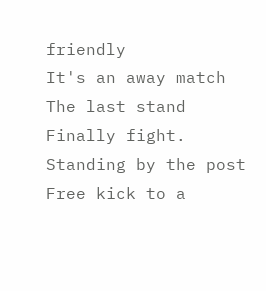friendly
It's an away match
The last stand
Finally fight.
Standing by the post
Free kick to a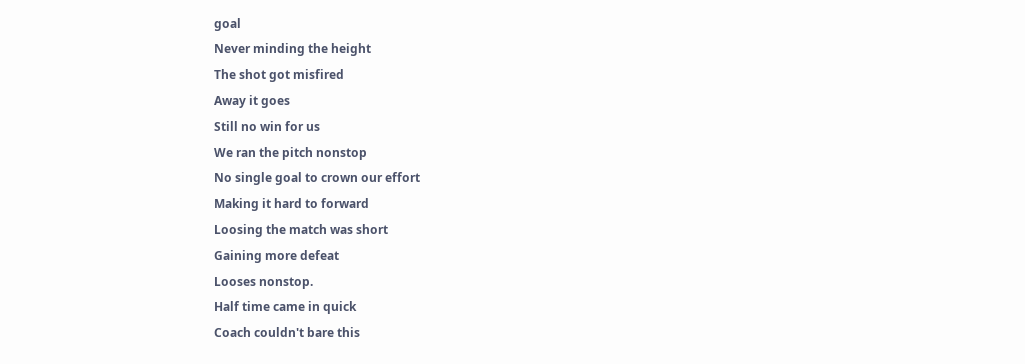goal
Never minding the height
The shot got misfired
Away it goes
Still no win for us
We ran the pitch nonstop
No single goal to crown our effort
Making it hard to forward
Loosing the match was short
Gaining more defeat
Looses nonstop.
Half time came in quick
Coach couldn't bare this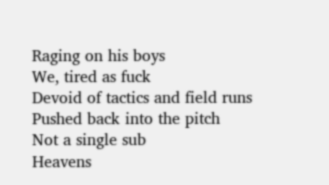Raging on his boys
We, tired as fuck
Devoid of tactics and field runs
Pushed back into the pitch
Not a single sub
Heavens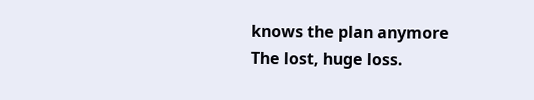knows the plan anymore
The lost, huge loss.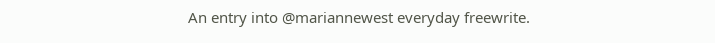An entry into @mariannewest everyday freewrite.